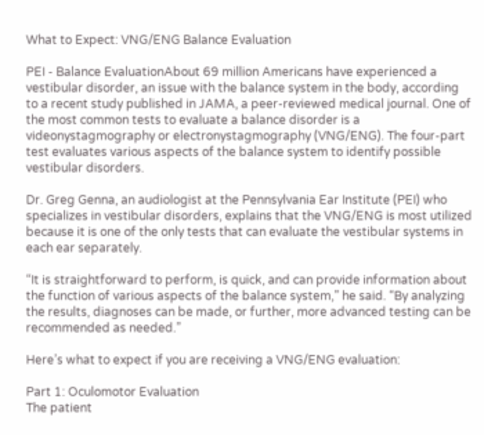What to Expect: VNG/ENG Balance Evaluation

PEI - Balance EvaluationAbout 69 million Americans have experienced a vestibular disorder, an issue with the balance system in the body, according to a recent study published in JAMA, a peer-reviewed medical journal. One of the most common tests to evaluate a balance disorder is a videonystagmography or electronystagmography (VNG/ENG). The four-part test evaluates various aspects of the balance system to identify possible vestibular disorders.

Dr. Greg Genna, an audiologist at the Pennsylvania Ear Institute (PEI) who specializes in vestibular disorders, explains that the VNG/ENG is most utilized because it is one of the only tests that can evaluate the vestibular systems in each ear separately.

“It is straightforward to perform, is quick, and can provide information about the function of various aspects of the balance system,” he said. “By analyzing the results, diagnoses can be made, or further, more advanced testing can be recommended as needed.”

Here’s what to expect if you are receiving a VNG/ENG evaluation:

Part 1: Oculomotor Evaluation
The patient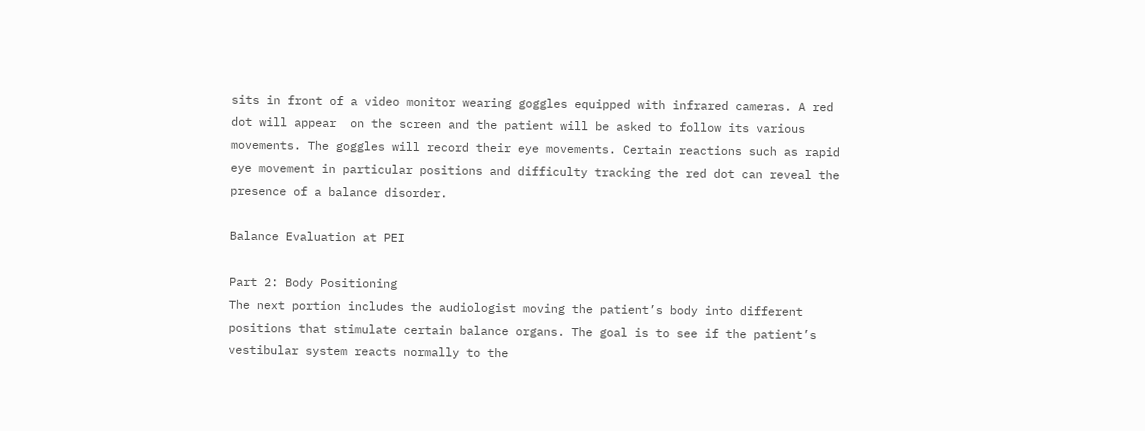sits in front of a video monitor wearing goggles equipped with infrared cameras. A red dot will appear  on the screen and the patient will be asked to follow its various movements. The goggles will record their eye movements. Certain reactions such as rapid eye movement in particular positions and difficulty tracking the red dot can reveal the presence of a balance disorder.

Balance Evaluation at PEI

Part 2: Body Positioning
The next portion includes the audiologist moving the patient’s body into different positions that stimulate certain balance organs. The goal is to see if the patient’s vestibular system reacts normally to the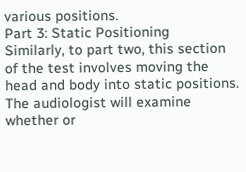various positions.
Part 3: Static Positioning
Similarly, to part two, this section of the test involves moving the head and body into static positions. The audiologist will examine whether or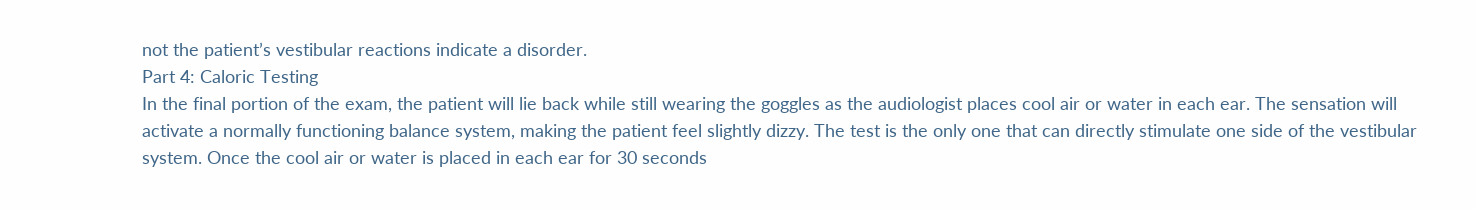not the patient’s vestibular reactions indicate a disorder.
Part 4: Caloric Testing
In the final portion of the exam, the patient will lie back while still wearing the goggles as the audiologist places cool air or water in each ear. The sensation will activate a normally functioning balance system, making the patient feel slightly dizzy. The test is the only one that can directly stimulate one side of the vestibular system. Once the cool air or water is placed in each ear for 30 seconds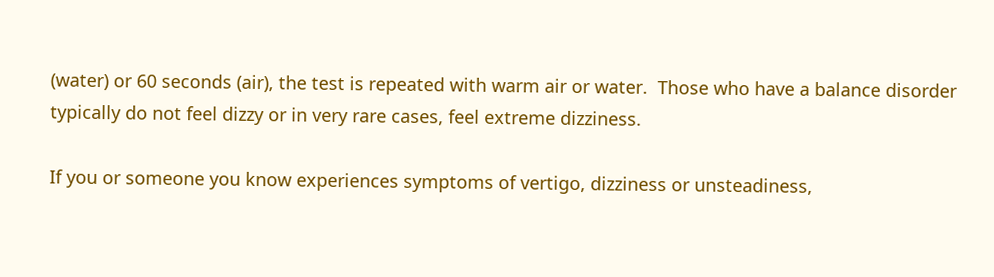(water) or 60 seconds (air), the test is repeated with warm air or water.  Those who have a balance disorder typically do not feel dizzy or in very rare cases, feel extreme dizziness.

If you or someone you know experiences symptoms of vertigo, dizziness or unsteadiness,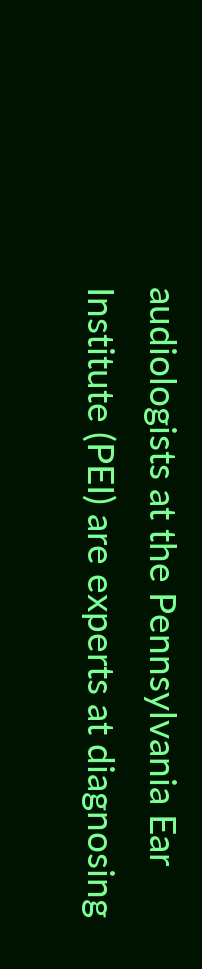audiologists at the Pennsylvania Ear Institute (PEI) are experts at diagnosing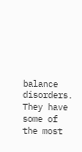balance disorders. They have some of the most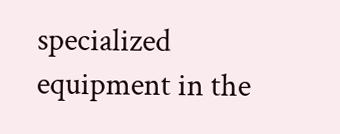specialized equipment in the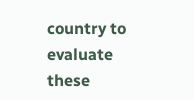country to evaluate these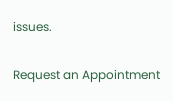issues.

Request an Appointment